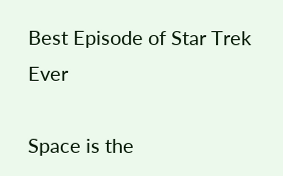Best Episode of Star Trek Ever

Space is the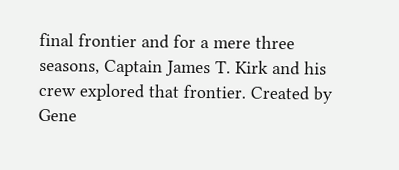final frontier and for a mere three seasons, Captain James T. Kirk and his crew explored that frontier. Created by Gene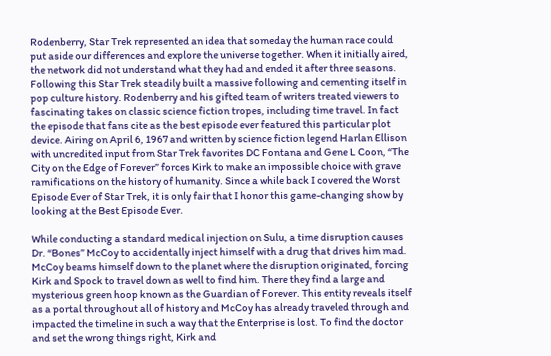Rodenberry, Star Trek represented an idea that someday the human race could put aside our differences and explore the universe together. When it initially aired, the network did not understand what they had and ended it after three seasons. Following this Star Trek steadily built a massive following and cementing itself in pop culture history. Rodenberry and his gifted team of writers treated viewers to fascinating takes on classic science fiction tropes, including time travel. In fact the episode that fans cite as the best episode ever featured this particular plot device. Airing on April 6, 1967 and written by science fiction legend Harlan Ellison with uncredited input from Star Trek favorites DC Fontana and Gene L Coon, “The City on the Edge of Forever” forces Kirk to make an impossible choice with grave ramifications on the history of humanity. Since a while back I covered the Worst Episode Ever of Star Trek, it is only fair that I honor this game-changing show by looking at the Best Episode Ever.

While conducting a standard medical injection on Sulu, a time disruption causes Dr. “Bones” McCoy to accidentally inject himself with a drug that drives him mad. McCoy beams himself down to the planet where the disruption originated, forcing Kirk and Spock to travel down as well to find him. There they find a large and mysterious green hoop known as the Guardian of Forever. This entity reveals itself as a portal throughout all of history and McCoy has already traveled through and impacted the timeline in such a way that the Enterprise is lost. To find the doctor and set the wrong things right, Kirk and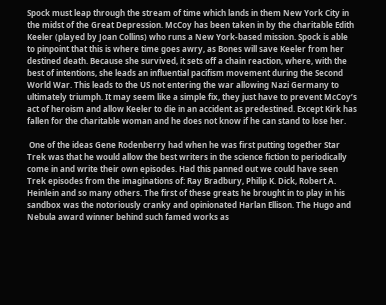Spock must leap through the stream of time which lands in them New York City in the midst of the Great Depression. McCoy has been taken in by the charitable Edith Keeler (played by Joan Collins) who runs a New York-based mission. Spock is able to pinpoint that this is where time goes awry, as Bones will save Keeler from her destined death. Because she survived, it sets off a chain reaction, where, with the best of intentions, she leads an influential pacifism movement during the Second World War. This leads to the US not entering the war allowing Nazi Germany to ultimately triumph. It may seem like a simple fix, they just have to prevent McCoy’s act of heroism and allow Keeler to die in an accident as predestined. Except Kirk has fallen for the charitable woman and he does not know if he can stand to lose her.

 One of the ideas Gene Rodenberry had when he was first putting together Star Trek was that he would allow the best writers in the science fiction to periodically come in and write their own episodes. Had this panned out we could have seen Trek episodes from the imaginations of: Ray Bradbury, Philip K. Dick, Robert A. Heinlein and so many others. The first of these greats he brought in to play in his sandbox was the notoriously cranky and opinionated Harlan Ellison. The Hugo and Nebula award winner behind such famed works as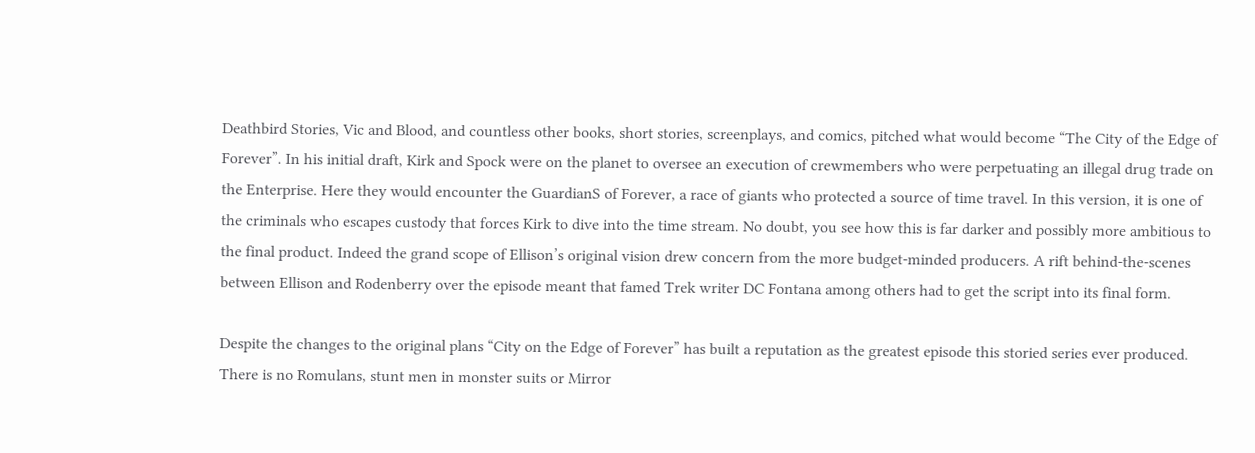Deathbird Stories, Vic and Blood, and countless other books, short stories, screenplays, and comics, pitched what would become “The City of the Edge of Forever”. In his initial draft, Kirk and Spock were on the planet to oversee an execution of crewmembers who were perpetuating an illegal drug trade on the Enterprise. Here they would encounter the GuardianS of Forever, a race of giants who protected a source of time travel. In this version, it is one of the criminals who escapes custody that forces Kirk to dive into the time stream. No doubt, you see how this is far darker and possibly more ambitious to the final product. Indeed the grand scope of Ellison’s original vision drew concern from the more budget-minded producers. A rift behind-the-scenes between Ellison and Rodenberry over the episode meant that famed Trek writer DC Fontana among others had to get the script into its final form.

Despite the changes to the original plans “City on the Edge of Forever” has built a reputation as the greatest episode this storied series ever produced. There is no Romulans, stunt men in monster suits or Mirror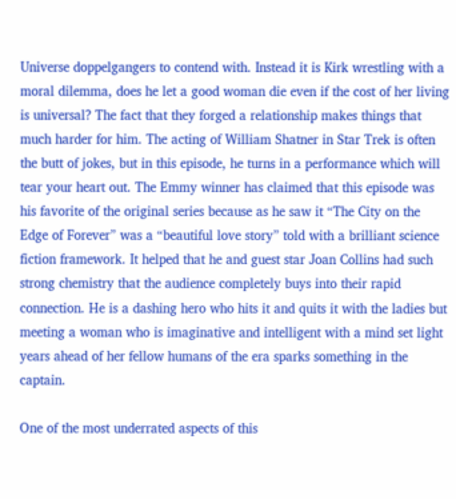Universe doppelgangers to contend with. Instead it is Kirk wrestling with a moral dilemma, does he let a good woman die even if the cost of her living is universal? The fact that they forged a relationship makes things that much harder for him. The acting of William Shatner in Star Trek is often the butt of jokes, but in this episode, he turns in a performance which will tear your heart out. The Emmy winner has claimed that this episode was his favorite of the original series because as he saw it “The City on the Edge of Forever” was a “beautiful love story” told with a brilliant science fiction framework. It helped that he and guest star Joan Collins had such strong chemistry that the audience completely buys into their rapid connection. He is a dashing hero who hits it and quits it with the ladies but meeting a woman who is imaginative and intelligent with a mind set light years ahead of her fellow humans of the era sparks something in the captain.

One of the most underrated aspects of this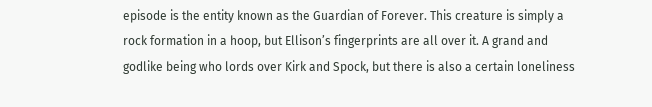episode is the entity known as the Guardian of Forever. This creature is simply a rock formation in a hoop, but Ellison’s fingerprints are all over it. A grand and godlike being who lords over Kirk and Spock, but there is also a certain loneliness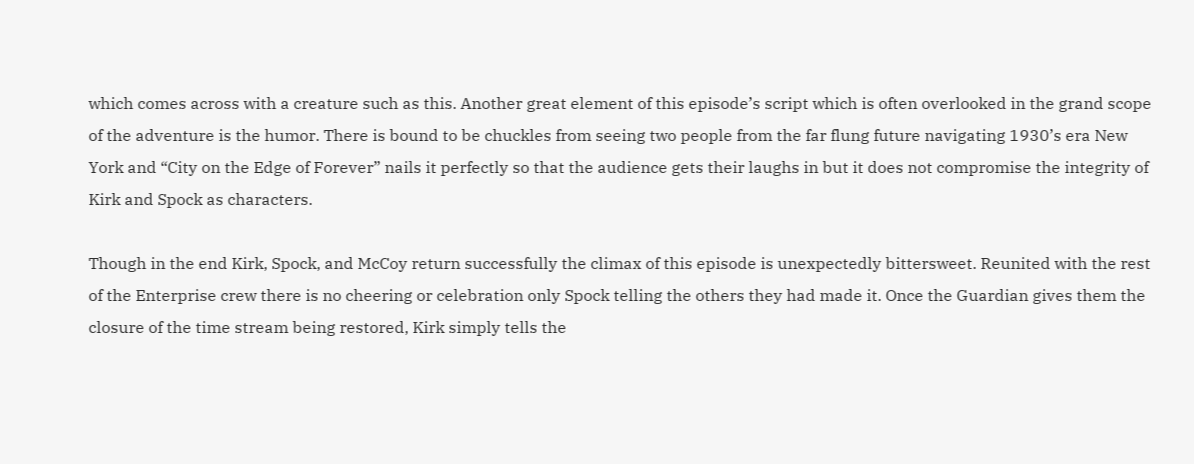which comes across with a creature such as this. Another great element of this episode’s script which is often overlooked in the grand scope of the adventure is the humor. There is bound to be chuckles from seeing two people from the far flung future navigating 1930’s era New York and “City on the Edge of Forever” nails it perfectly so that the audience gets their laughs in but it does not compromise the integrity of Kirk and Spock as characters.

Though in the end Kirk, Spock, and McCoy return successfully the climax of this episode is unexpectedly bittersweet. Reunited with the rest of the Enterprise crew there is no cheering or celebration only Spock telling the others they had made it. Once the Guardian gives them the closure of the time stream being restored, Kirk simply tells the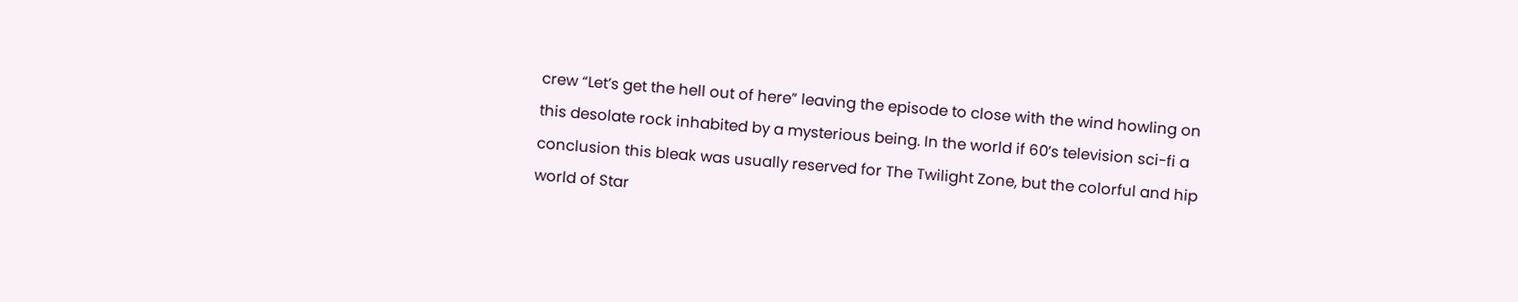crew “Let’s get the hell out of here” leaving the episode to close with the wind howling on this desolate rock inhabited by a mysterious being. In the world if 60’s television sci-fi a conclusion this bleak was usually reserved for The Twilight Zone, but the colorful and hip world of Star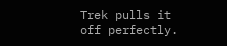Trek pulls it off perfectly.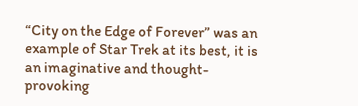“City on the Edge of Forever” was an example of Star Trek at its best, it is an imaginative and thought-provoking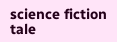science fiction tale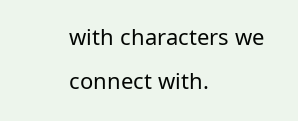with characters we connect with.